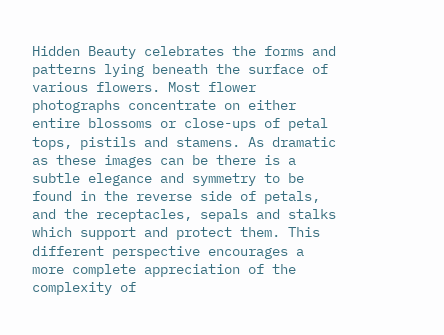Hidden Beauty celebrates the forms and patterns lying beneath the surface of various flowers. Most flower photographs concentrate on either entire blossoms or close-ups of petal tops, pistils and stamens. As dramatic as these images can be there is a subtle elegance and symmetry to be found in the reverse side of petals, and the receptacles, sepals and stalks which support and protect them. This different perspective encourages a more complete appreciation of the complexity of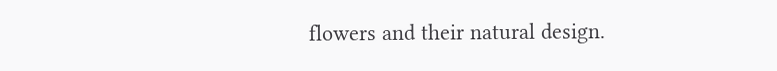flowers and their natural design.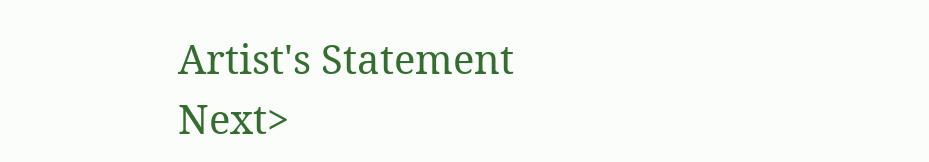Artist's Statement Next>